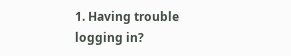1. Having trouble logging in?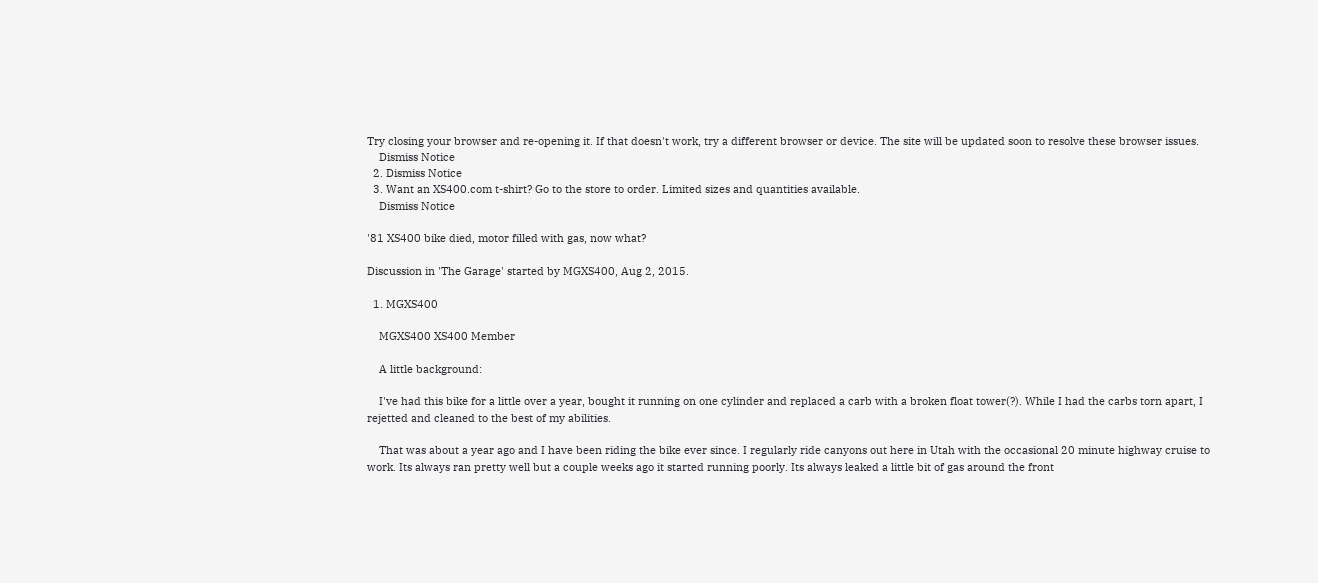Try closing your browser and re-opening it. If that doesn't work, try a different browser or device. The site will be updated soon to resolve these browser issues.
    Dismiss Notice
  2. Dismiss Notice
  3. Want an XS400.com t-shirt? Go to the store to order. Limited sizes and quantities available.
    Dismiss Notice

'81 XS400 bike died, motor filled with gas, now what?

Discussion in 'The Garage' started by MGXS400, Aug 2, 2015.

  1. MGXS400

    MGXS400 XS400 Member

    A little background:

    I've had this bike for a little over a year, bought it running on one cylinder and replaced a carb with a broken float tower(?). While I had the carbs torn apart, I rejetted and cleaned to the best of my abilities.

    That was about a year ago and I have been riding the bike ever since. I regularly ride canyons out here in Utah with the occasional 20 minute highway cruise to work. Its always ran pretty well but a couple weeks ago it started running poorly. Its always leaked a little bit of gas around the front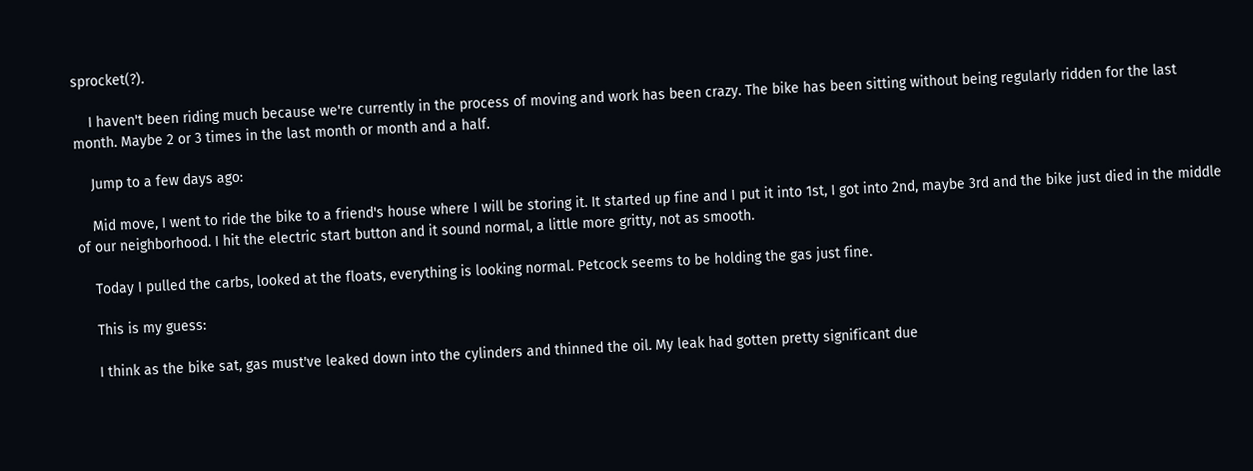sprocket(?).

    I haven't been riding much because we're currently in the process of moving and work has been crazy. The bike has been sitting without being regularly ridden for the last month. Maybe 2 or 3 times in the last month or month and a half.

    Jump to a few days ago:

    Mid move, I went to ride the bike to a friend's house where I will be storing it. It started up fine and I put it into 1st, I got into 2nd, maybe 3rd and the bike just died in the middle of our neighborhood. I hit the electric start button and it sound normal, a little more gritty, not as smooth.

    Today I pulled the carbs, looked at the floats, everything is looking normal. Petcock seems to be holding the gas just fine.

    This is my guess:

    I think as the bike sat, gas must've leaked down into the cylinders and thinned the oil. My leak had gotten pretty significant due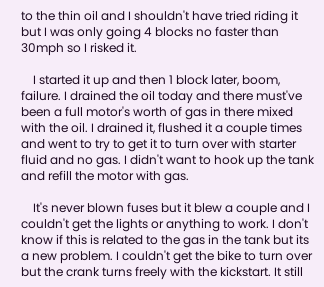to the thin oil and I shouldn't have tried riding it but I was only going 4 blocks no faster than 30mph so I risked it.

    I started it up and then 1 block later, boom, failure. I drained the oil today and there must've been a full motor's worth of gas in there mixed with the oil. I drained it, flushed it a couple times and went to try to get it to turn over with starter fluid and no gas. I didn't want to hook up the tank and refill the motor with gas.

    It's never blown fuses but it blew a couple and I couldn't get the lights or anything to work. I don't know if this is related to the gas in the tank but its a new problem. I couldn't get the bike to turn over but the crank turns freely with the kickstart. It still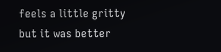feels a little gritty but it was better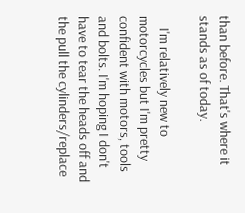than before. That's where it stands as of today.

    I'm relatively new to motorcycles but I'm pretty confident with motors, tools and bolts. I'm hoping I don't have to tear the heads off and the pull the cylinders/replace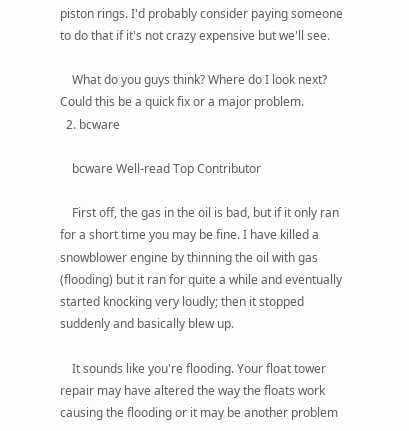piston rings. I'd probably consider paying someone to do that if it's not crazy expensive but we'll see.

    What do you guys think? Where do I look next? Could this be a quick fix or a major problem.
  2. bcware

    bcware Well-read Top Contributor

    First off, the gas in the oil is bad, but if it only ran for a short time you may be fine. I have killed a snowblower engine by thinning the oil with gas (flooding) but it ran for quite a while and eventually started knocking very loudly; then it stopped suddenly and basically blew up.

    It sounds like you're flooding. Your float tower repair may have altered the way the floats work causing the flooding or it may be another problem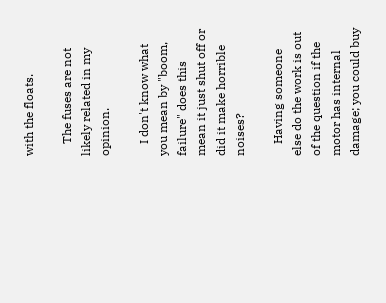with the floats.

    The fuses are not likely related in my opinion.

    I don't know what you mean by "boom, failure" does this mean it just shut off or did it make horrible noises?

    Having someone else do the work is out of the question if the motor has internal damage; you could buy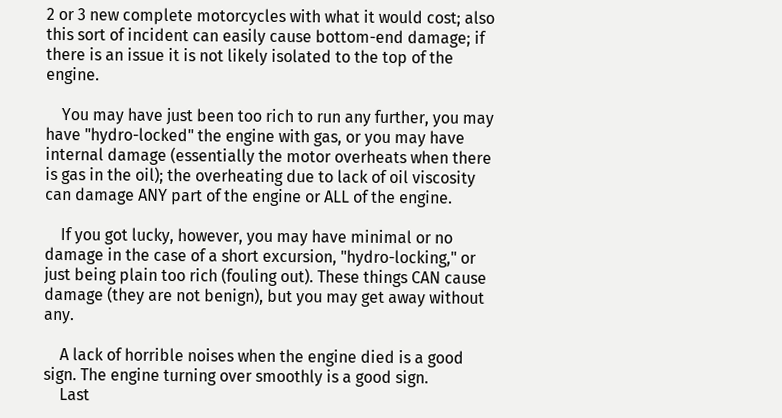2 or 3 new complete motorcycles with what it would cost; also this sort of incident can easily cause bottom-end damage; if there is an issue it is not likely isolated to the top of the engine.

    You may have just been too rich to run any further, you may have "hydro-locked" the engine with gas, or you may have internal damage (essentially the motor overheats when there is gas in the oil); the overheating due to lack of oil viscosity can damage ANY part of the engine or ALL of the engine.

    If you got lucky, however, you may have minimal or no damage in the case of a short excursion, "hydro-locking," or just being plain too rich (fouling out). These things CAN cause damage (they are not benign), but you may get away without any.

    A lack of horrible noises when the engine died is a good sign. The engine turning over smoothly is a good sign.
    Last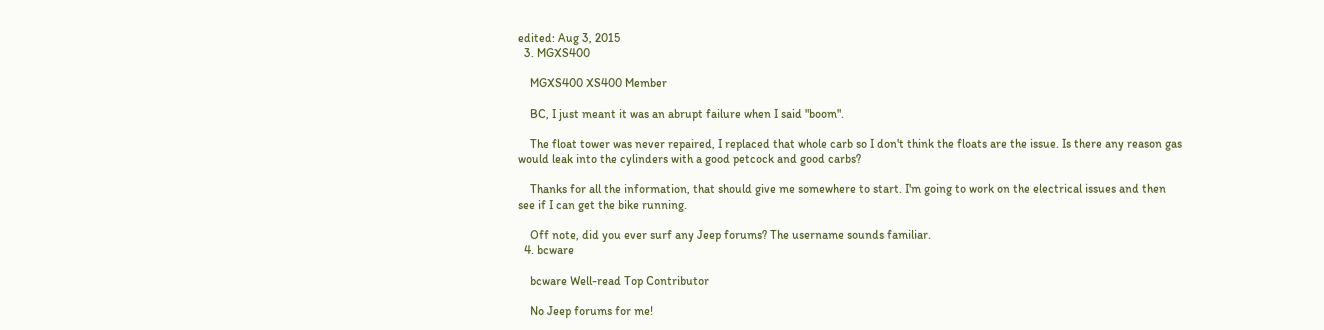edited: Aug 3, 2015
  3. MGXS400

    MGXS400 XS400 Member

    BC, I just meant it was an abrupt failure when I said "boom".

    The float tower was never repaired, I replaced that whole carb so I don't think the floats are the issue. Is there any reason gas would leak into the cylinders with a good petcock and good carbs?

    Thanks for all the information, that should give me somewhere to start. I'm going to work on the electrical issues and then see if I can get the bike running.

    Off note, did you ever surf any Jeep forums? The username sounds familiar.
  4. bcware

    bcware Well-read Top Contributor

    No Jeep forums for me!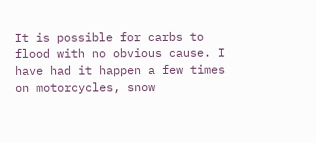It is possible for carbs to flood with no obvious cause. I have had it happen a few times on motorcycles, snow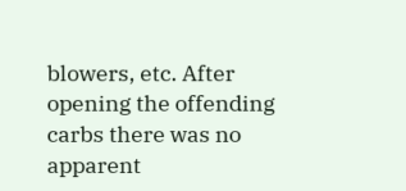blowers, etc. After opening the offending carbs there was no apparent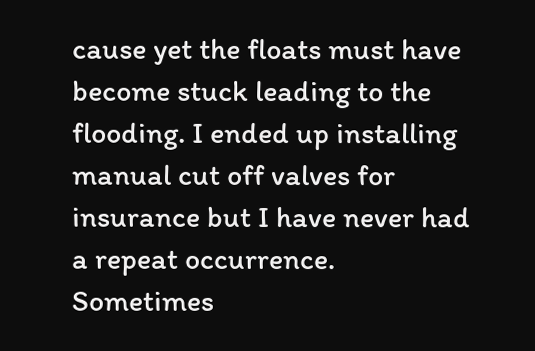cause yet the floats must have become stuck leading to the flooding. I ended up installing manual cut off valves for insurance but I have never had a repeat occurrence. Sometimes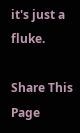it's just a fluke.

Share This Page